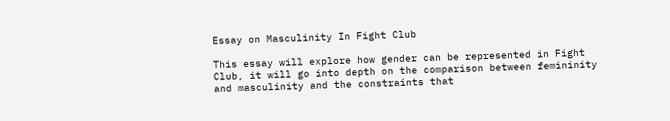Essay on Masculinity In Fight Club

This essay will explore how gender can be represented in Fight Club, it will go into depth on the comparison between femininity and masculinity and the constraints that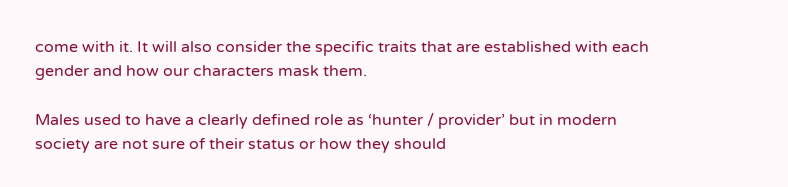come with it. It will also consider the specific traits that are established with each gender and how our characters mask them.

Males used to have a clearly defined role as ‘hunter / provider’ but in modern society are not sure of their status or how they should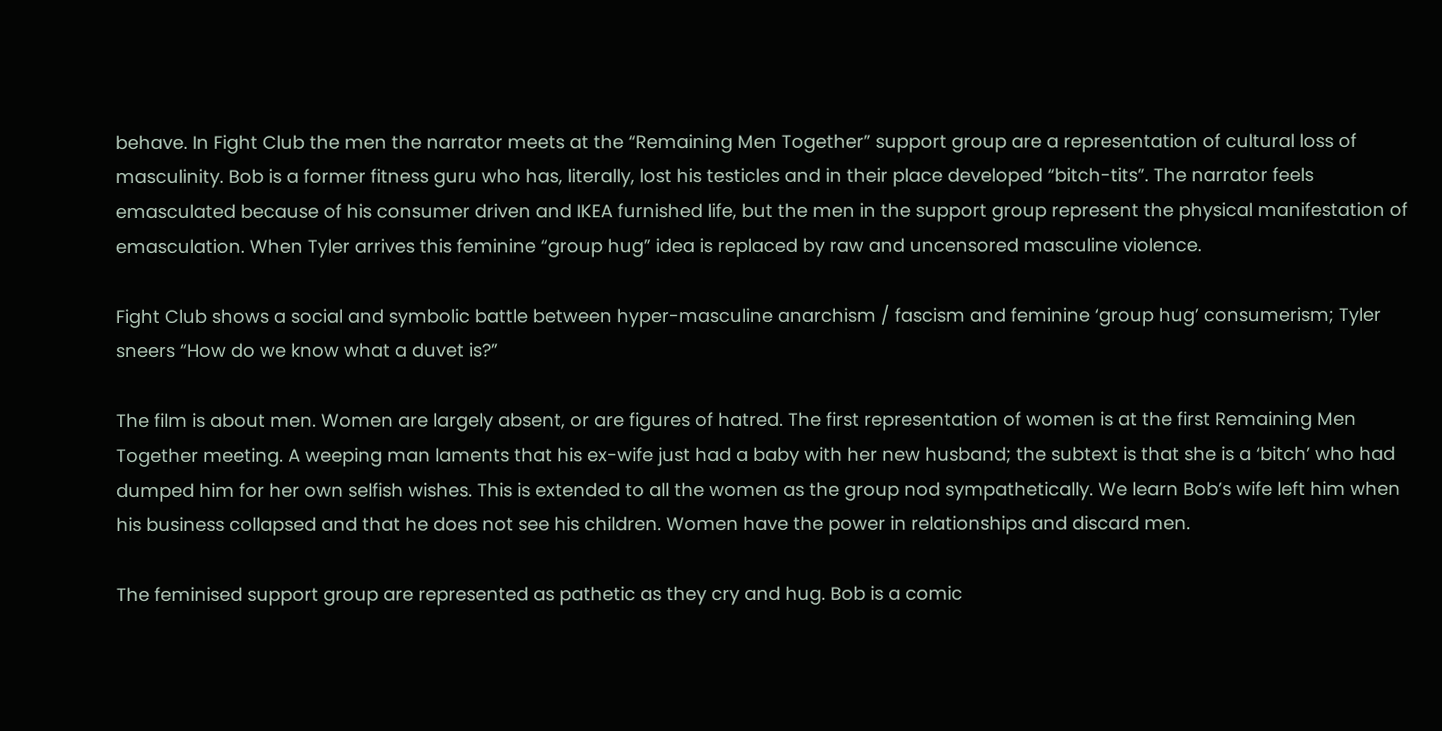behave. In Fight Club the men the narrator meets at the “Remaining Men Together” support group are a representation of cultural loss of masculinity. Bob is a former fitness guru who has, literally, lost his testicles and in their place developed “bitch-tits”. The narrator feels emasculated because of his consumer driven and IKEA furnished life, but the men in the support group represent the physical manifestation of emasculation. When Tyler arrives this feminine “group hug” idea is replaced by raw and uncensored masculine violence.

Fight Club shows a social and symbolic battle between hyper-masculine anarchism / fascism and feminine ‘group hug’ consumerism; Tyler sneers “How do we know what a duvet is?”

The film is about men. Women are largely absent, or are figures of hatred. The first representation of women is at the first Remaining Men Together meeting. A weeping man laments that his ex-wife just had a baby with her new husband; the subtext is that she is a ‘bitch’ who had dumped him for her own selfish wishes. This is extended to all the women as the group nod sympathetically. We learn Bob’s wife left him when his business collapsed and that he does not see his children. Women have the power in relationships and discard men.

The feminised support group are represented as pathetic as they cry and hug. Bob is a comic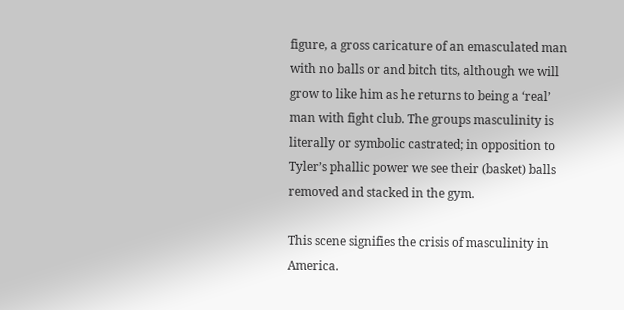figure, a gross caricature of an emasculated man with no balls or and bitch tits, although we will grow to like him as he returns to being a ‘real’ man with fight club. The groups masculinity is literally or symbolic castrated; in opposition to Tyler’s phallic power we see their (basket) balls removed and stacked in the gym.

This scene signifies the crisis of masculinity in America.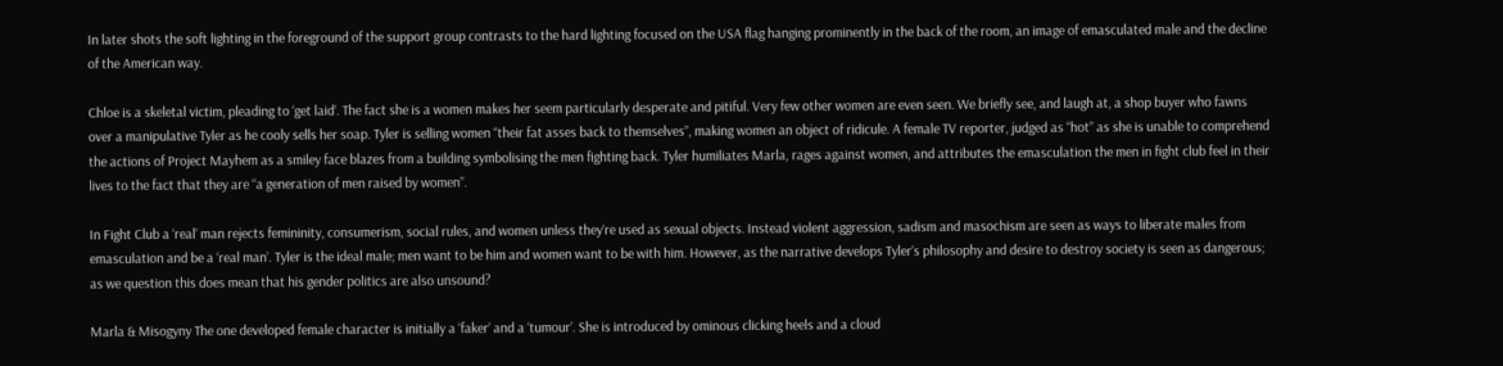In later shots the soft lighting in the foreground of the support group contrasts to the hard lighting focused on the USA flag hanging prominently in the back of the room, an image of emasculated male and the decline of the American way.

Chloe is a skeletal victim, pleading to ‘get laid’. The fact she is a women makes her seem particularly desperate and pitiful. Very few other women are even seen. We briefly see, and laugh at, a shop buyer who fawns over a manipulative Tyler as he cooly sells her soap. Tyler is selling women “their fat asses back to themselves”, making women an object of ridicule. A female TV reporter, judged as “hot” as she is unable to comprehend the actions of Project Mayhem as a smiley face blazes from a building symbolising the men fighting back. Tyler humiliates Marla, rages against women, and attributes the emasculation the men in fight club feel in their lives to the fact that they are “a generation of men raised by women”.

In Fight Club a ‘real’ man rejects femininity, consumerism, social rules, and women unless they’re used as sexual objects. Instead violent aggression, sadism and masochism are seen as ways to liberate males from emasculation and be a ‘real man’. Tyler is the ideal male; men want to be him and women want to be with him. However, as the narrative develops Tyler’s philosophy and desire to destroy society is seen as dangerous; as we question this does mean that his gender politics are also unsound?

Marla & Misogyny The one developed female character is initially a ‘faker’ and a ‘tumour’. She is introduced by ominous clicking heels and a cloud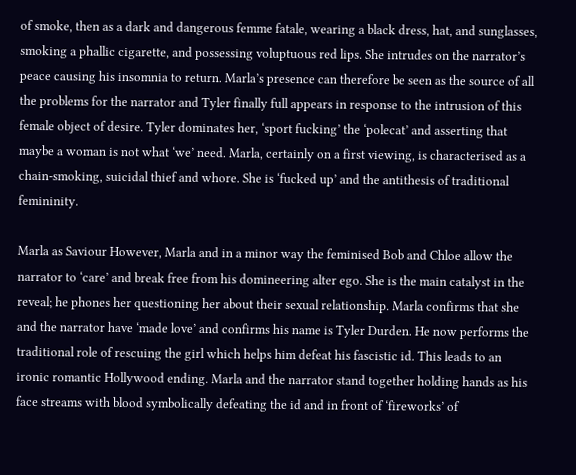of smoke, then as a dark and dangerous femme fatale, wearing a black dress, hat, and sunglasses, smoking a phallic cigarette, and possessing voluptuous red lips. She intrudes on the narrator’s peace causing his insomnia to return. Marla’s presence can therefore be seen as the source of all the problems for the narrator and Tyler finally full appears in response to the intrusion of this female object of desire. Tyler dominates her, ‘sport fucking’ the ‘polecat’ and asserting that maybe a woman is not what ‘we’ need. Marla, certainly on a first viewing, is characterised as a chain-smoking, suicidal thief and whore. She is ‘fucked up’ and the antithesis of traditional femininity.

Marla as Saviour However, Marla and in a minor way the feminised Bob and Chloe allow the narrator to ‘care’ and break free from his domineering alter ego. She is the main catalyst in the reveal; he phones her questioning her about their sexual relationship. Marla confirms that she and the narrator have ‘made love’ and confirms his name is Tyler Durden. He now performs the traditional role of rescuing the girl which helps him defeat his fascistic id. This leads to an ironic romantic Hollywood ending. Marla and the narrator stand together holding hands as his face streams with blood symbolically defeating the id and in front of ‘fireworks’ of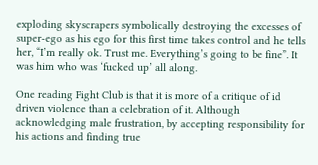exploding skyscrapers symbolically destroying the excesses of super-ego as his ego for this first time takes control and he tells her, “I’m really ok. Trust me. Everything’s going to be fine”. It was him who was ‘fucked up’ all along.

One reading Fight Club is that it is more of a critique of id driven violence than a celebration of it. Although acknowledging male frustration, by accepting responsibility for his actions and finding true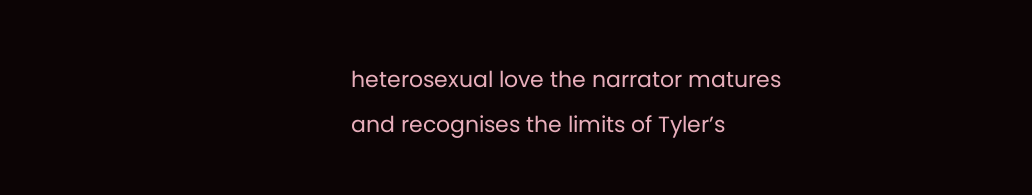heterosexual love the narrator matures and recognises the limits of Tyler’s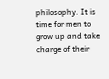philosophy. It is time for men to grow up and take charge of their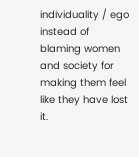individuality / ego instead of blaming women and society for making them feel like they have lost it.